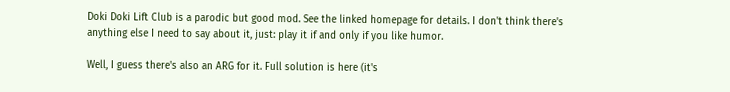Doki Doki Lift Club is a parodic but good mod. See the linked homepage for details. I don't think there's anything else I need to say about it, just: play it if and only if you like humor.

Well, I guess there's also an ARG for it. Full solution is here (it's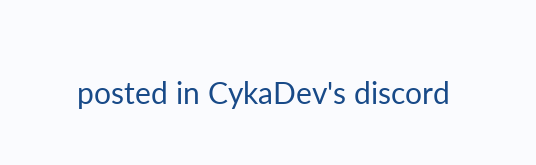posted in CykaDev's discord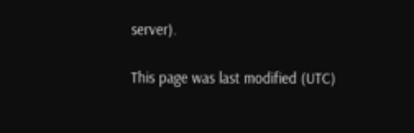server).

This page was last modified (UTC)